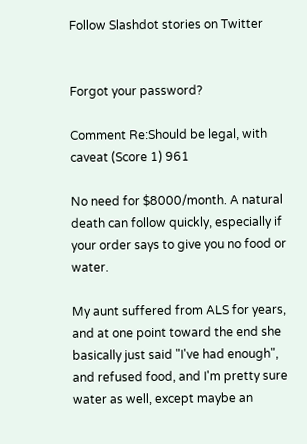Follow Slashdot stories on Twitter


Forgot your password?

Comment Re:Should be legal, with caveat (Score 1) 961

No need for $8000/month. A natural death can follow quickly, especially if your order says to give you no food or water.

My aunt suffered from ALS for years, and at one point toward the end she basically just said "I've had enough", and refused food, and I'm pretty sure water as well, except maybe an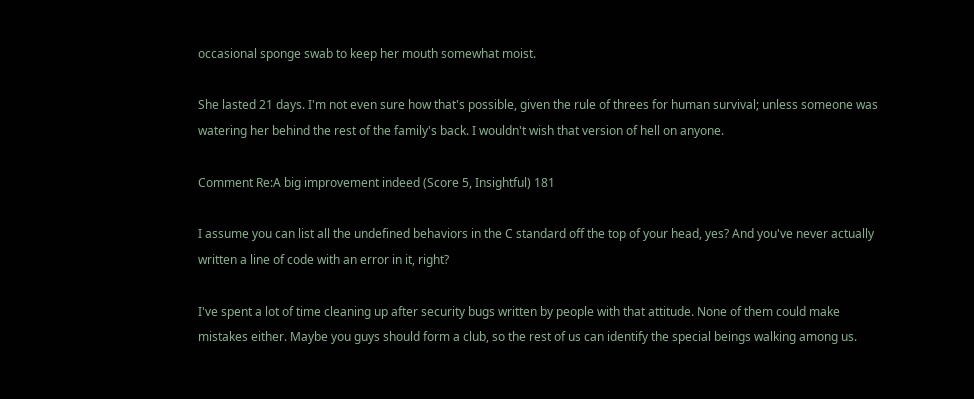occasional sponge swab to keep her mouth somewhat moist.

She lasted 21 days. I'm not even sure how that's possible, given the rule of threes for human survival; unless someone was watering her behind the rest of the family's back. I wouldn't wish that version of hell on anyone.

Comment Re:A big improvement indeed (Score 5, Insightful) 181

I assume you can list all the undefined behaviors in the C standard off the top of your head, yes? And you've never actually written a line of code with an error in it, right?

I've spent a lot of time cleaning up after security bugs written by people with that attitude. None of them could make mistakes either. Maybe you guys should form a club, so the rest of us can identify the special beings walking among us.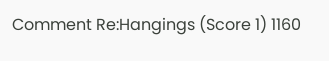Comment Re:Hangings (Score 1) 1160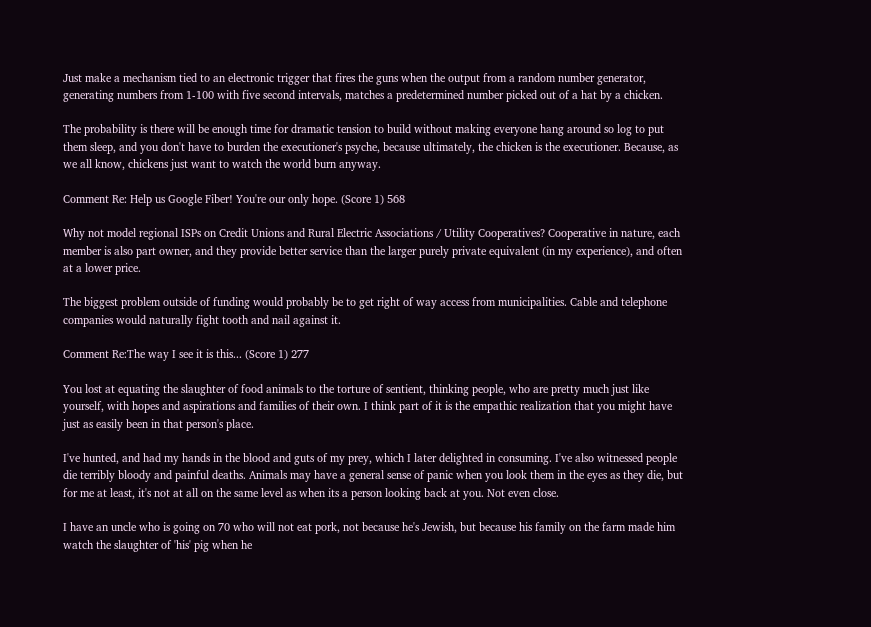Just make a mechanism tied to an electronic trigger that fires the guns when the output from a random number generator, generating numbers from 1-100 with five second intervals, matches a predetermined number picked out of a hat by a chicken.

The probability is there will be enough time for dramatic tension to build without making everyone hang around so log to put them sleep, and you don't have to burden the executioner's psyche, because ultimately, the chicken is the executioner. Because, as we all know, chickens just want to watch the world burn anyway.

Comment Re: Help us Google Fiber! You're our only hope. (Score 1) 568

Why not model regional ISPs on Credit Unions and Rural Electric Associations / Utility Cooperatives? Cooperative in nature, each member is also part owner, and they provide better service than the larger purely private equivalent (in my experience), and often at a lower price.

The biggest problem outside of funding would probably be to get right of way access from municipalities. Cable and telephone companies would naturally fight tooth and nail against it.

Comment Re:The way I see it is this... (Score 1) 277

You lost at equating the slaughter of food animals to the torture of sentient, thinking people, who are pretty much just like yourself, with hopes and aspirations and families of their own. I think part of it is the empathic realization that you might have just as easily been in that person's place.

I've hunted, and had my hands in the blood and guts of my prey, which I later delighted in consuming. I've also witnessed people die terribly bloody and painful deaths. Animals may have a general sense of panic when you look them in the eyes as they die, but for me at least, it's not at all on the same level as when its a person looking back at you. Not even close.

I have an uncle who is going on 70 who will not eat pork, not because he's Jewish, but because his family on the farm made him watch the slaughter of 'his' pig when he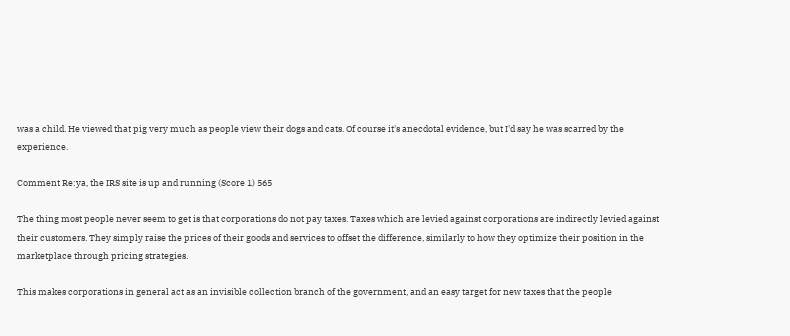was a child. He viewed that pig very much as people view their dogs and cats. Of course it's anecdotal evidence, but I'd say he was scarred by the experience.

Comment Re:ya, the IRS site is up and running (Score 1) 565

The thing most people never seem to get is that corporations do not pay taxes. Taxes which are levied against corporations are indirectly levied against their customers. They simply raise the prices of their goods and services to offset the difference, similarly to how they optimize their position in the marketplace through pricing strategies.

This makes corporations in general act as an invisible collection branch of the government, and an easy target for new taxes that the people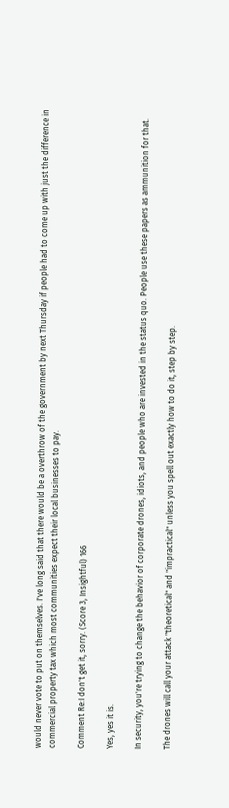would never vote to put on themselves. I've long said that there would be a overthrow of the government by next Thursday if people had to come up with just the difference in commercial property tax which most communities expect their local businesses to pay.

Comment Re:I don't get it, sorry. (Score 3, Insightful) 166

Yes, yes it is.

In security, you're trying to change the behavior of corporate drones, idiots, and people who are invested in the status quo. People use these papers as ammunition for that.

The drones will call your attack "theoretical" and "impractical" unless you spell out exactly how to do it, step by step.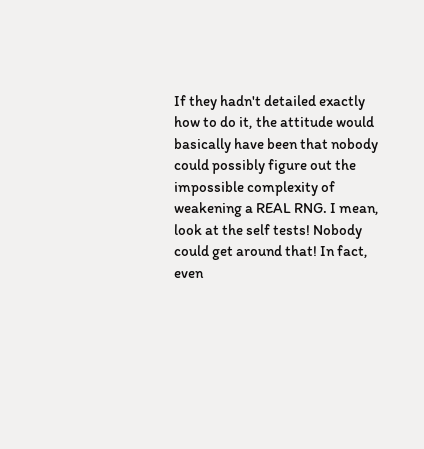If they hadn't detailed exactly how to do it, the attitude would basically have been that nobody could possibly figure out the impossible complexity of weakening a REAL RNG. I mean, look at the self tests! Nobody could get around that! In fact, even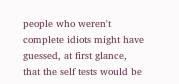people who weren't complete idiots might have guessed, at first glance, that the self tests would be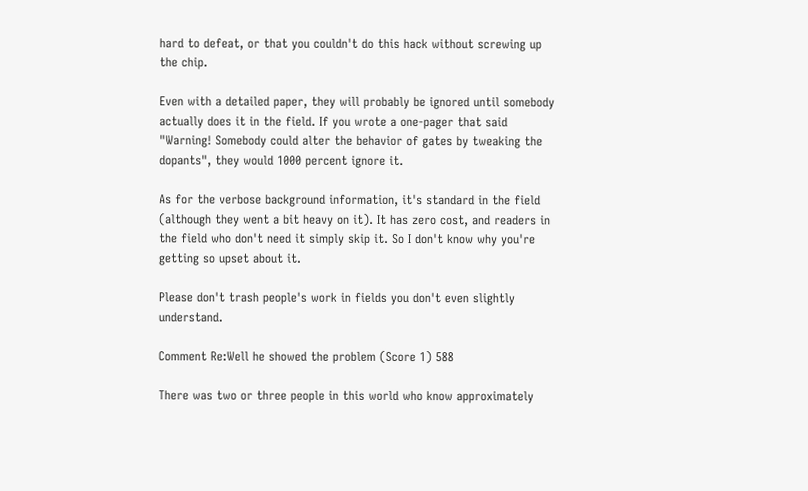hard to defeat, or that you couldn't do this hack without screwing up the chip.

Even with a detailed paper, they will probably be ignored until somebody actually does it in the field. If you wrote a one-pager that said "Warning! Somebody could alter the behavior of gates by tweaking the dopants", they would 1000 percent ignore it.

As for the verbose background information, it's standard in the field (although they went a bit heavy on it). It has zero cost, and readers in the field who don't need it simply skip it. So I don't know why you're getting so upset about it.

Please don't trash people's work in fields you don't even slightly understand.

Comment Re:Well he showed the problem (Score 1) 588

There was two or three people in this world who know approximately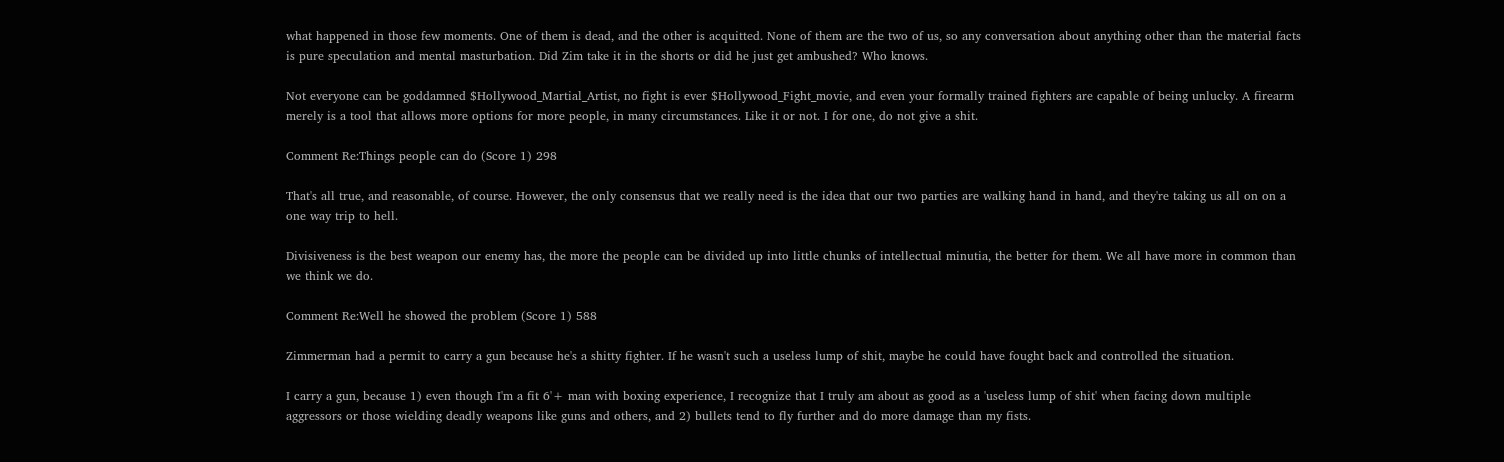what happened in those few moments. One of them is dead, and the other is acquitted. None of them are the two of us, so any conversation about anything other than the material facts is pure speculation and mental masturbation. Did Zim take it in the shorts or did he just get ambushed? Who knows.

Not everyone can be goddamned $Hollywood_Martial_Artist, no fight is ever $Hollywood_Fight_movie, and even your formally trained fighters are capable of being unlucky. A firearm merely is a tool that allows more options for more people, in many circumstances. Like it or not. I for one, do not give a shit.

Comment Re:Things people can do (Score 1) 298

That's all true, and reasonable, of course. However, the only consensus that we really need is the idea that our two parties are walking hand in hand, and they're taking us all on on a one way trip to hell.

Divisiveness is the best weapon our enemy has, the more the people can be divided up into little chunks of intellectual minutia, the better for them. We all have more in common than we think we do.

Comment Re:Well he showed the problem (Score 1) 588

Zimmerman had a permit to carry a gun because he's a shitty fighter. If he wasn't such a useless lump of shit, maybe he could have fought back and controlled the situation.

I carry a gun, because 1) even though I'm a fit 6'+ man with boxing experience, I recognize that I truly am about as good as a 'useless lump of shit' when facing down multiple aggressors or those wielding deadly weapons like guns and others, and 2) bullets tend to fly further and do more damage than my fists.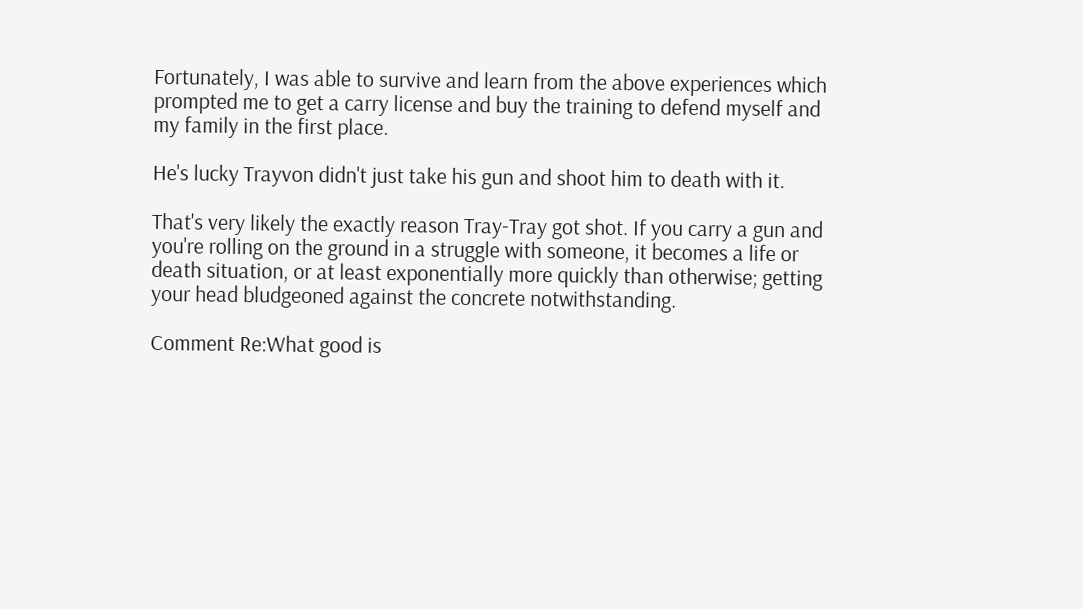Fortunately, I was able to survive and learn from the above experiences which prompted me to get a carry license and buy the training to defend myself and my family in the first place.

He's lucky Trayvon didn't just take his gun and shoot him to death with it.

That's very likely the exactly reason Tray-Tray got shot. If you carry a gun and you're rolling on the ground in a struggle with someone, it becomes a life or death situation, or at least exponentially more quickly than otherwise; getting your head bludgeoned against the concrete notwithstanding.

Comment Re:What good is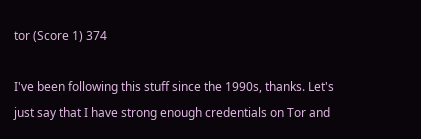tor (Score 1) 374

I've been following this stuff since the 1990s, thanks. Let's just say that I have strong enough credentials on Tor and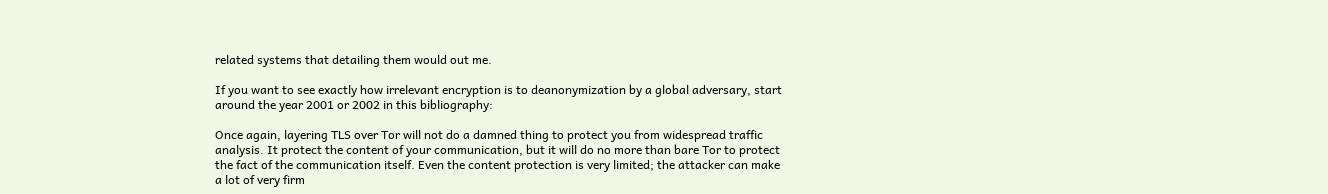related systems that detailing them would out me.

If you want to see exactly how irrelevant encryption is to deanonymization by a global adversary, start around the year 2001 or 2002 in this bibliography:

Once again, layering TLS over Tor will not do a damned thing to protect you from widespread traffic analysis. It protect the content of your communication, but it will do no more than bare Tor to protect the fact of the communication itself. Even the content protection is very limited; the attacker can make a lot of very firm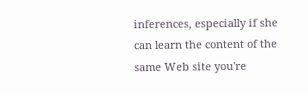inferences, especially if she can learn the content of the same Web site you're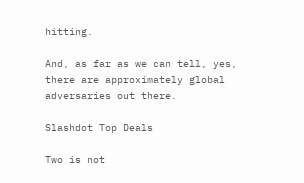hitting.

And, as far as we can tell, yes, there are approximately global adversaries out there.

Slashdot Top Deals

Two is not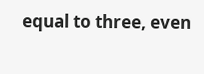equal to three, even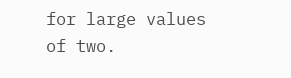for large values of two.